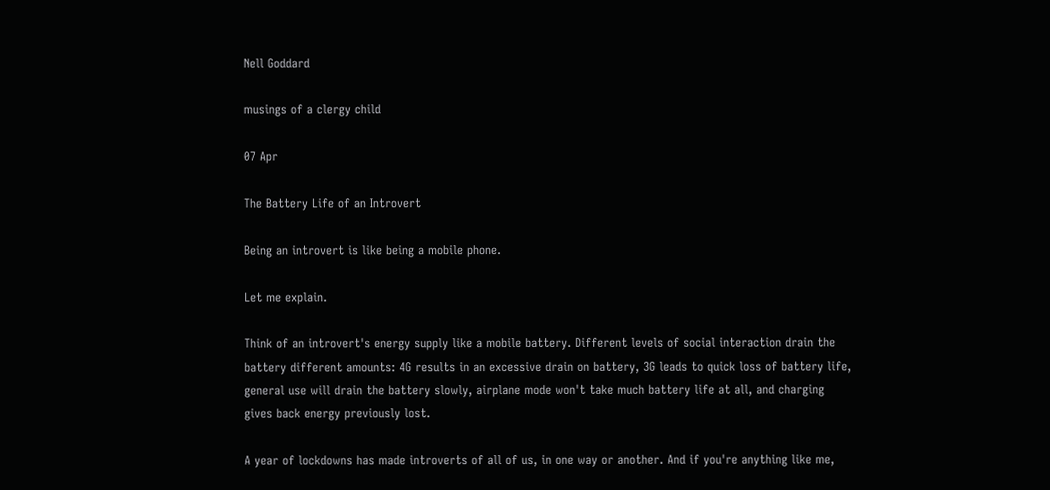Nell Goddard

musings of a clergy child

07 Apr

The Battery Life of an Introvert

Being an introvert is like being a mobile phone.

Let me explain.

Think of an introvert's energy supply like a mobile battery. Different levels of social interaction drain the battery different amounts: 4G results in an excessive drain on battery, 3G leads to quick loss of battery life, general use will drain the battery slowly, airplane mode won't take much battery life at all, and charging gives back energy previously lost.

A year of lockdowns has made introverts of all of us, in one way or another. And if you're anything like me,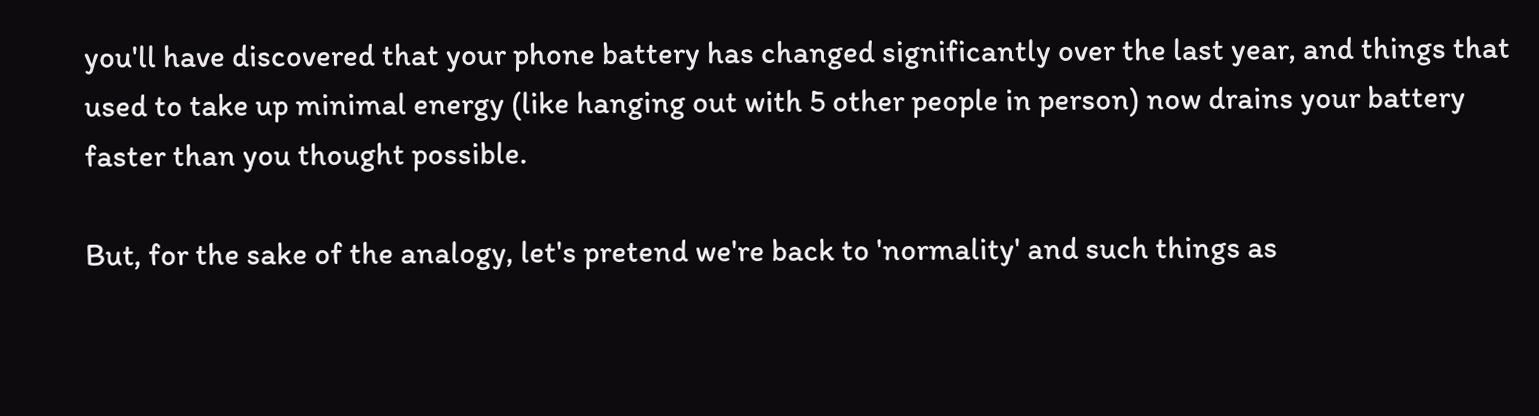you'll have discovered that your phone battery has changed significantly over the last year, and things that used to take up minimal energy (like hanging out with 5 other people in person) now drains your battery faster than you thought possible.

But, for the sake of the analogy, let's pretend we're back to 'normality' and such things as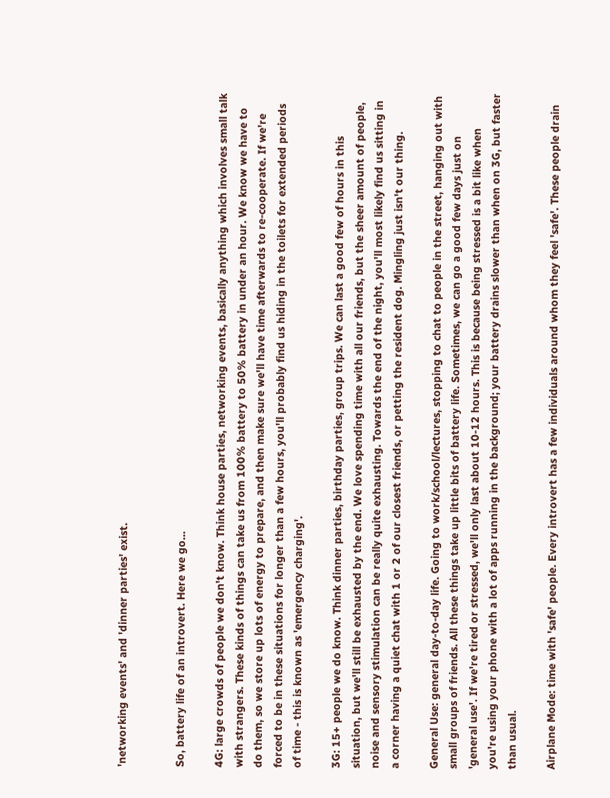'networking events' and 'dinner parties' exist.


So, battery life of an introvert. Here we go...

4G: large crowds of people we don't know. Think house parties, networking events, basically anything which involves small talk with strangers. These kinds of things can take us from 100% battery to 50% battery in under an hour. We know we have to do them, so we store up lots of energy to prepare, and then make sure we'll have time afterwards to re-cooperate. If we're forced to be in these situations for longer than a few hours, you'll probably find us hiding in the toilets for extended periods of time - this is known as 'emergency charging'.

3G: 15+ people we do know. Think dinner parties, birthday parties, group trips. We can last a good few of hours in this situation, but we'll still be exhausted by the end. We love spending time with all our friends, but the sheer amount of people, noise and sensory stimulation can be really quite exhausting. Towards the end of the night, you'll most likely find us sitting in a corner having a quiet chat with 1 or 2 of our closest friends, or petting the resident dog. Mingling just isn't our thing.

General Use: general day-to-day life. Going to work/school/lectures, stopping to chat to people in the street, hanging out with small groups of friends. All these things take up little bits of battery life. Sometimes, we can go a good few days just on 'general use'. If we're tired or stressed, we'll only last about 10-12 hours. This is because being stressed is a bit like when you're using your phone with a lot of apps running in the background; your battery drains slower than when on 3G, but faster than usual.

Airplane Mode: time with 'safe' people. Every introvert has a few individuals around whom they feel 'safe'. These people drain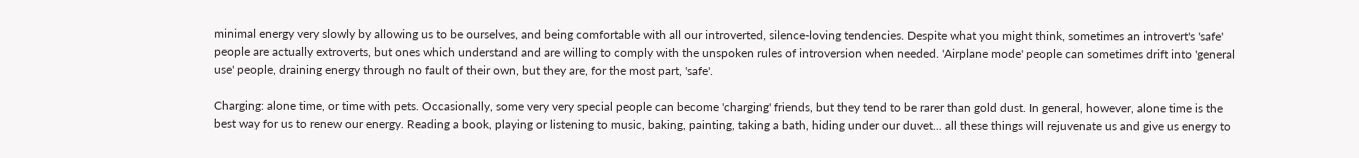minimal energy very slowly by allowing us to be ourselves, and being comfortable with all our introverted, silence-loving tendencies. Despite what you might think, sometimes an introvert's 'safe' people are actually extroverts, but ones which understand and are willing to comply with the unspoken rules of introversion when needed. 'Airplane mode' people can sometimes drift into 'general use' people, draining energy through no fault of their own, but they are, for the most part, 'safe'.

Charging: alone time, or time with pets. Occasionally, some very very special people can become 'charging' friends, but they tend to be rarer than gold dust. In general, however, alone time is the best way for us to renew our energy. Reading a book, playing or listening to music, baking, painting, taking a bath, hiding under our duvet... all these things will rejuvenate us and give us energy to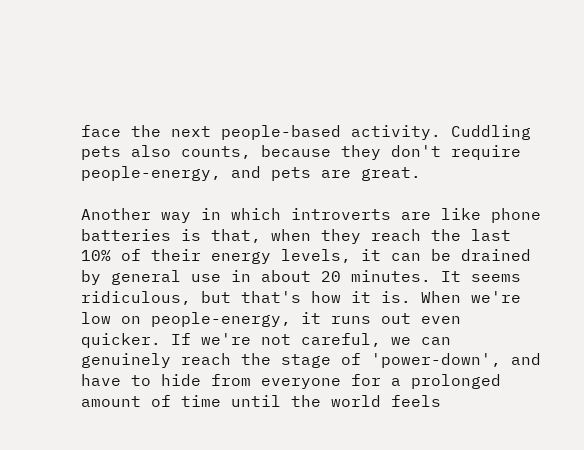face the next people-based activity. Cuddling pets also counts, because they don't require people-energy, and pets are great.

Another way in which introverts are like phone batteries is that, when they reach the last 10% of their energy levels, it can be drained by general use in about 20 minutes. It seems ridiculous, but that's how it is. When we're low on people-energy, it runs out even quicker. If we're not careful, we can genuinely reach the stage of 'power-down', and have to hide from everyone for a prolonged amount of time until the world feels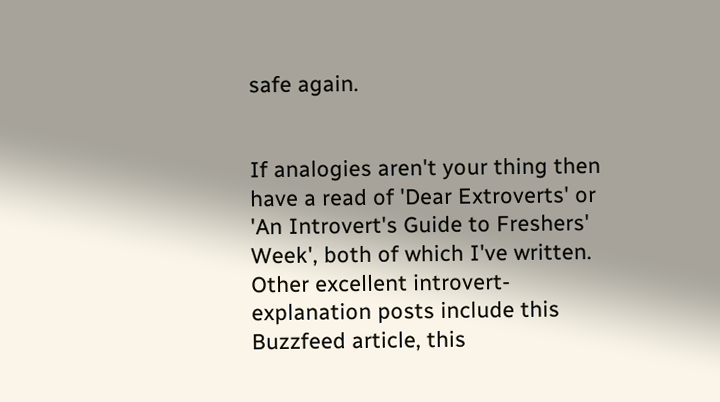safe again.


If analogies aren't your thing then have a read of 'Dear Extroverts' or 'An Introvert's Guide to Freshers' Week', both of which I've written. Other excellent introvert-explanation posts include this Buzzfeed article, this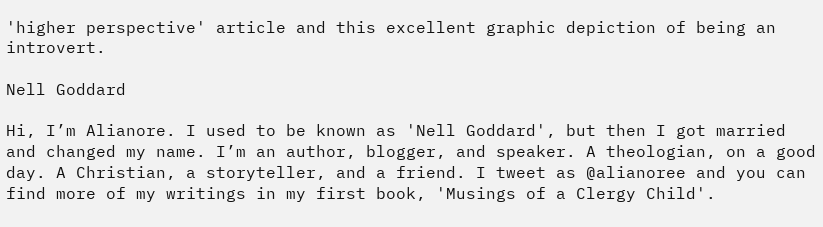'higher perspective' article and this excellent graphic depiction of being an introvert.

Nell Goddard

Hi, I’m Alianore. I used to be known as 'Nell Goddard', but then I got married and changed my name. I’m an author, blogger, and speaker. A theologian, on a good day. A Christian, a storyteller, and a friend. I tweet as @alianoree and you can find more of my writings in my first book, 'Musings of a Clergy Child'.